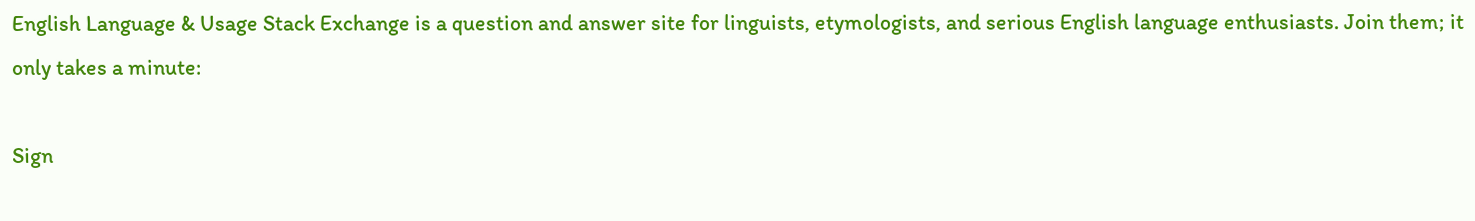English Language & Usage Stack Exchange is a question and answer site for linguists, etymologists, and serious English language enthusiasts. Join them; it only takes a minute:

Sign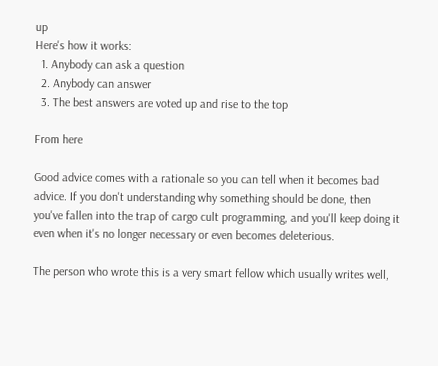up
Here's how it works:
  1. Anybody can ask a question
  2. Anybody can answer
  3. The best answers are voted up and rise to the top

From here

Good advice comes with a rationale so you can tell when it becomes bad advice. If you don't understanding why something should be done, then you've fallen into the trap of cargo cult programming, and you'll keep doing it even when it's no longer necessary or even becomes deleterious.

The person who wrote this is a very smart fellow which usually writes well,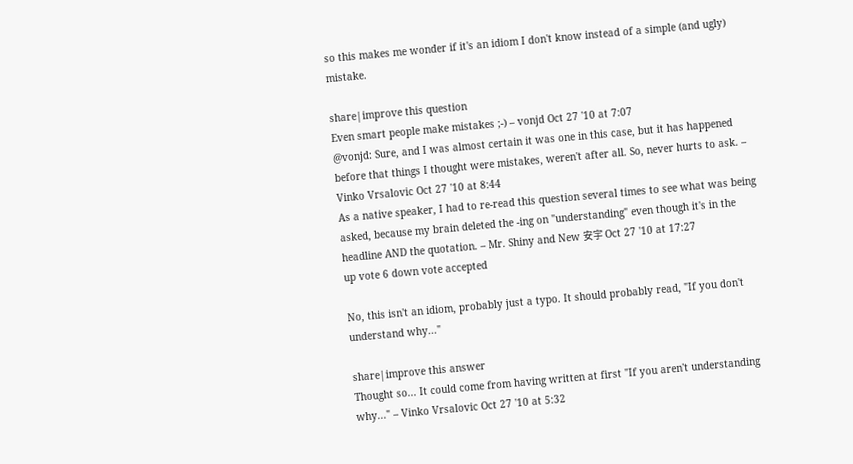so this makes me wonder if it's an idiom I don't know instead of a simple (and ugly) mistake.

share|improve this question
Even smart people make mistakes ;-) – vonjd Oct 27 '10 at 7:07
@vonjd: Sure, and I was almost certain it was one in this case, but it has happened before that things I thought were mistakes, weren't after all. So, never hurts to ask. – Vinko Vrsalovic Oct 27 '10 at 8:44
As a native speaker, I had to re-read this question several times to see what was being asked, because my brain deleted the -ing on "understanding" even though it's in the headline AND the quotation. – Mr. Shiny and New 安宇 Oct 27 '10 at 17:27
up vote 6 down vote accepted

No, this isn't an idiom, probably just a typo. It should probably read, "If you don't understand why..."

share|improve this answer
Thought so... It could come from having written at first "If you aren't understanding why..." – Vinko Vrsalovic Oct 27 '10 at 5:32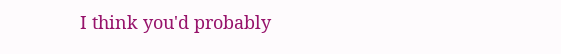I think you'd probably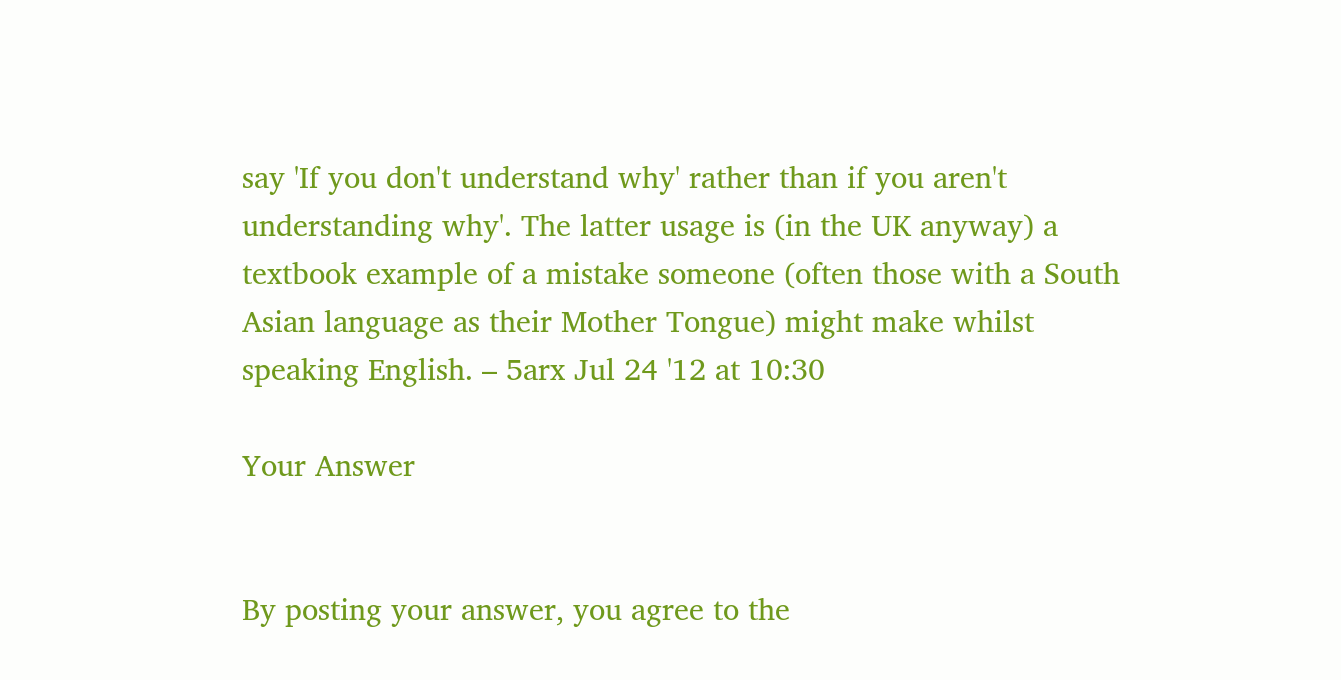say 'If you don't understand why' rather than if you aren't understanding why'. The latter usage is (in the UK anyway) a textbook example of a mistake someone (often those with a South Asian language as their Mother Tongue) might make whilst speaking English. – 5arx Jul 24 '12 at 10:30

Your Answer


By posting your answer, you agree to the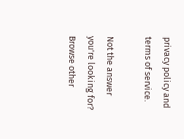privacy policy and terms of service.

Not the answer you're looking for? Browse other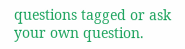questions tagged or ask your own question.